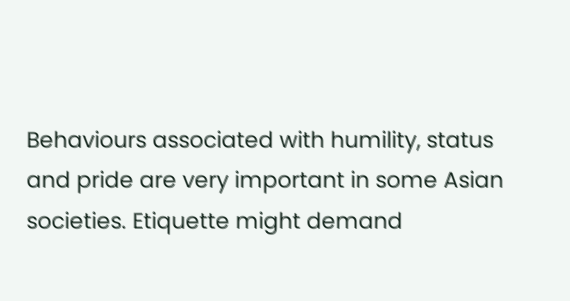Behaviours associated with humility, status and pride are very important in some Asian societies. Etiquette might demand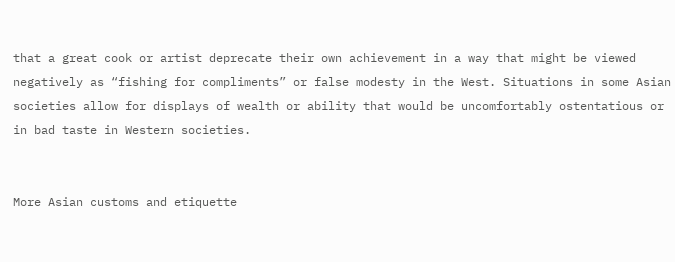that a great cook or artist deprecate their own achievement in a way that might be viewed negatively as “fishing for compliments” or false modesty in the West. Situations in some Asian societies allow for displays of wealth or ability that would be uncomfortably ostentatious or in bad taste in Western societies.


More Asian customs and etiquette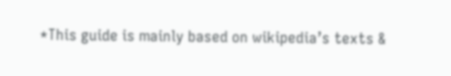*This guide is mainly based on wikipedia’s texts &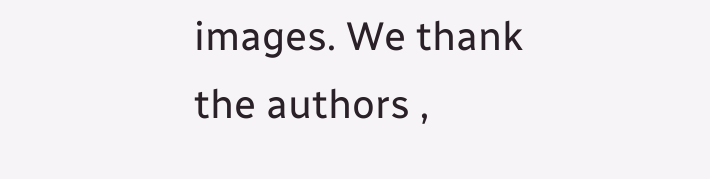images. We thank the authors ,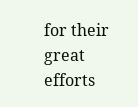for their great efforts